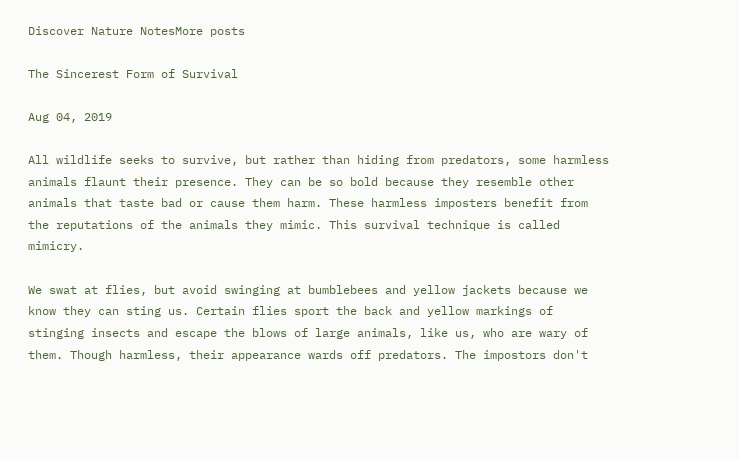Discover Nature NotesMore posts

The Sincerest Form of Survival

Aug 04, 2019

All wildlife seeks to survive, but rather than hiding from predators, some harmless animals flaunt their presence. They can be so bold because they resemble other animals that taste bad or cause them harm. These harmless imposters benefit from the reputations of the animals they mimic. This survival technique is called mimicry.

We swat at flies, but avoid swinging at bumblebees and yellow jackets because we know they can sting us. Certain flies sport the back and yellow markings of stinging insects and escape the blows of large animals, like us, who are wary of them. Though harmless, their appearance wards off predators. The impostors don't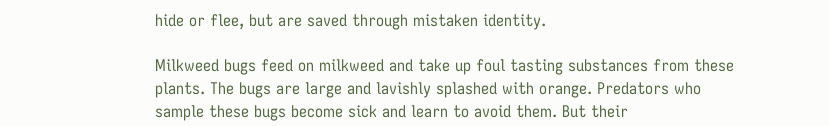hide or flee, but are saved through mistaken identity.

Milkweed bugs feed on milkweed and take up foul tasting substances from these plants. The bugs are large and lavishly splashed with orange. Predators who sample these bugs become sick and learn to avoid them. But their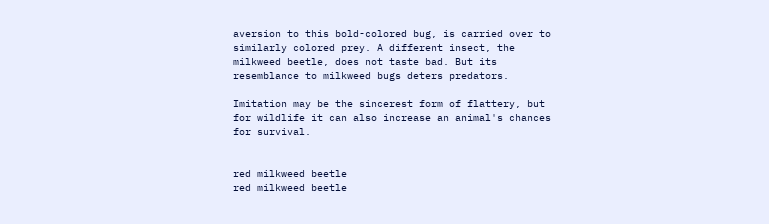aversion to this bold-colored bug, is carried over to similarly colored prey. A different insect, the milkweed beetle, does not taste bad. But its resemblance to milkweed bugs deters predators.

Imitation may be the sincerest form of flattery, but for wildlife it can also increase an animal's chances for survival.


red milkweed beetle
red milkweed beetle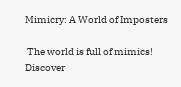Mimicry: A World of Imposters

 The world is full of mimics! Discover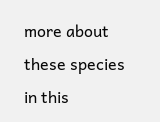more about these species in this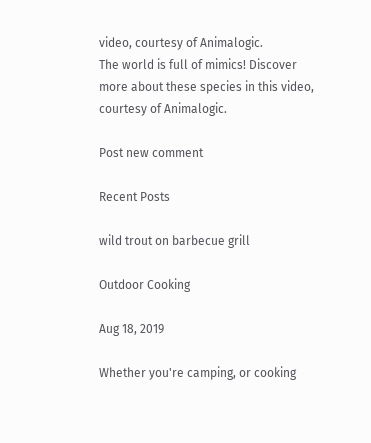video, courtesy of Animalogic.
The world is full of mimics! Discover more about these species in this video, courtesy of Animalogic.

Post new comment

Recent Posts

wild trout on barbecue grill

Outdoor Cooking

Aug 18, 2019

Whether you're camping, or cooking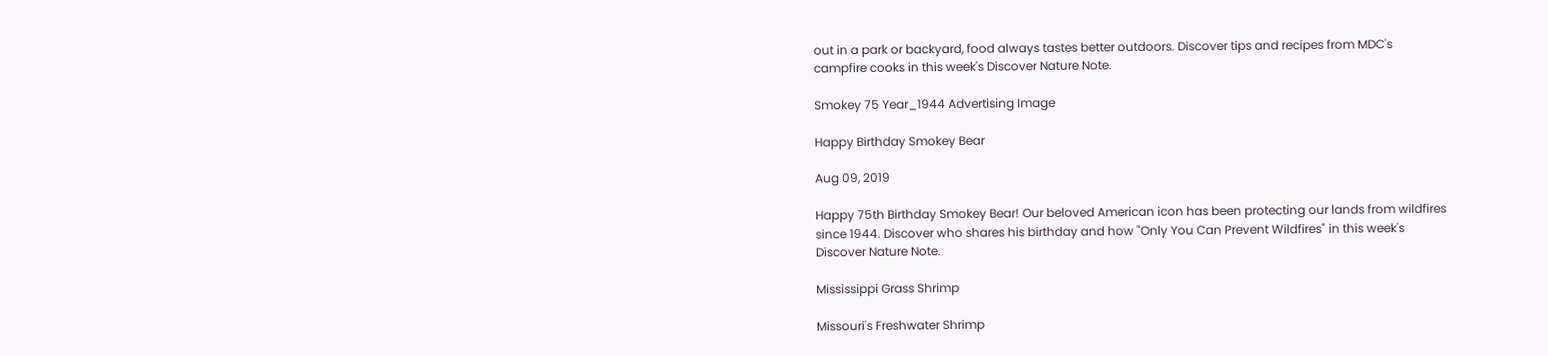out in a park or backyard, food always tastes better outdoors. Discover tips and recipes from MDC's campfire cooks in this week's Discover Nature Note.

Smokey 75 Year_1944 Advertising Image

Happy Birthday Smokey Bear

Aug 09, 2019

Happy 75th Birthday Smokey Bear! Our beloved American icon has been protecting our lands from wildfires since 1944. Discover who shares his birthday and how "Only You Can Prevent Wildfires" in this week's Discover Nature Note.

Mississippi Grass Shrimp

Missouri's Freshwater Shrimp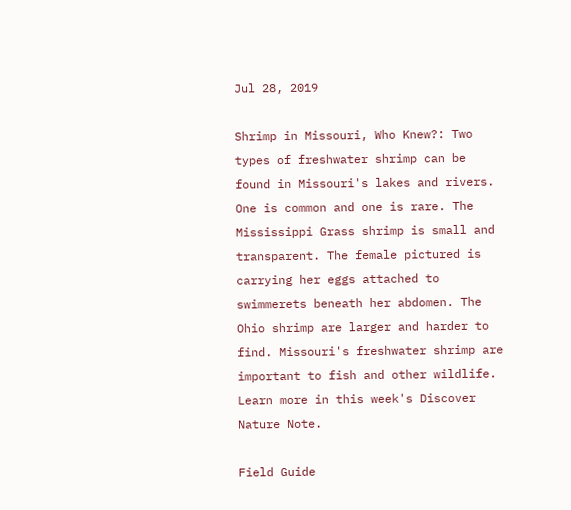Jul 28, 2019

Shrimp in Missouri, Who Knew?: Two types of freshwater shrimp can be found in Missouri's lakes and rivers. One is common and one is rare. The Mississippi Grass shrimp is small and transparent. The female pictured is carrying her eggs attached to swimmerets beneath her abdomen. The Ohio shrimp are larger and harder to find. Missouri's freshwater shrimp are important to fish and other wildlife. Learn more in this week's Discover Nature Note.

Field Guide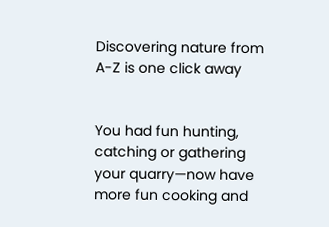Discovering nature from A-Z is one click away


You had fun hunting, catching or gathering your quarry—now have more fun cooking and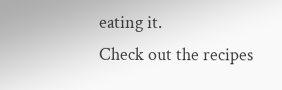eating it.
Check out the recipes